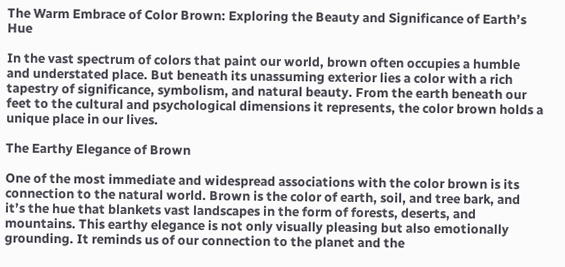The Warm Embrace of Color Brown: Exploring the Beauty and Significance of Earth’s Hue

In the vast spectrum of colors that paint our world, brown often occupies a humble and understated place. But beneath its unassuming exterior lies a color with a rich tapestry of significance, symbolism, and natural beauty. From the earth beneath our feet to the cultural and psychological dimensions it represents, the color brown holds a unique place in our lives.

The Earthy Elegance of Brown

One of the most immediate and widespread associations with the color brown is its connection to the natural world. Brown is the color of earth, soil, and tree bark, and it’s the hue that blankets vast landscapes in the form of forests, deserts, and mountains. This earthy elegance is not only visually pleasing but also emotionally grounding. It reminds us of our connection to the planet and the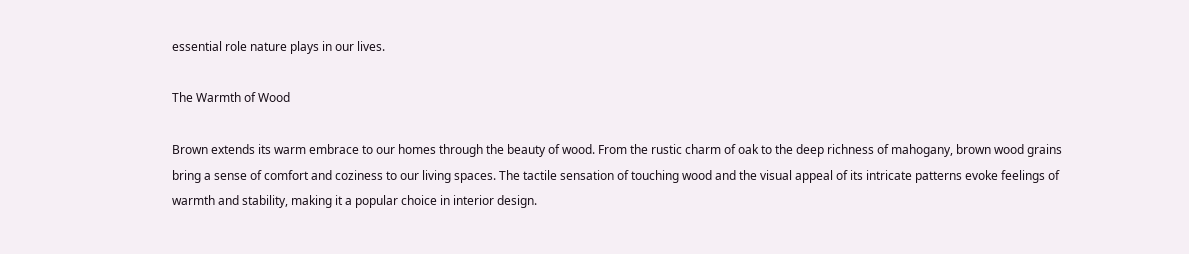essential role nature plays in our lives.

The Warmth of Wood

Brown extends its warm embrace to our homes through the beauty of wood. From the rustic charm of oak to the deep richness of mahogany, brown wood grains bring a sense of comfort and coziness to our living spaces. The tactile sensation of touching wood and the visual appeal of its intricate patterns evoke feelings of warmth and stability, making it a popular choice in interior design.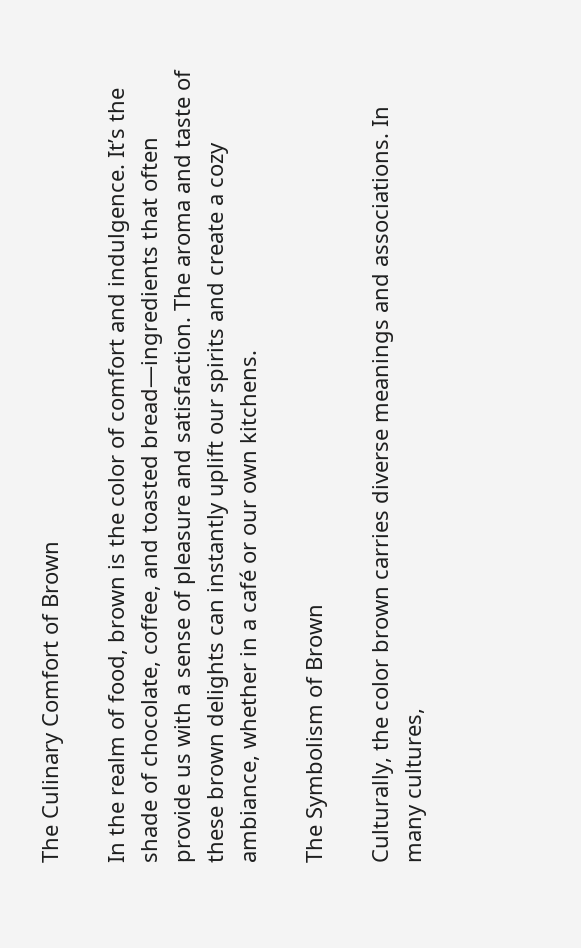The Culinary Comfort of Brown

In the realm of food, brown is the color of comfort and indulgence. It’s the shade of chocolate, coffee, and toasted bread—ingredients that often provide us with a sense of pleasure and satisfaction. The aroma and taste of these brown delights can instantly uplift our spirits and create a cozy ambiance, whether in a café or our own kitchens.

The Symbolism of Brown

Culturally, the color brown carries diverse meanings and associations. In many cultures,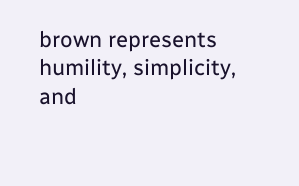brown represents humility, simplicity, and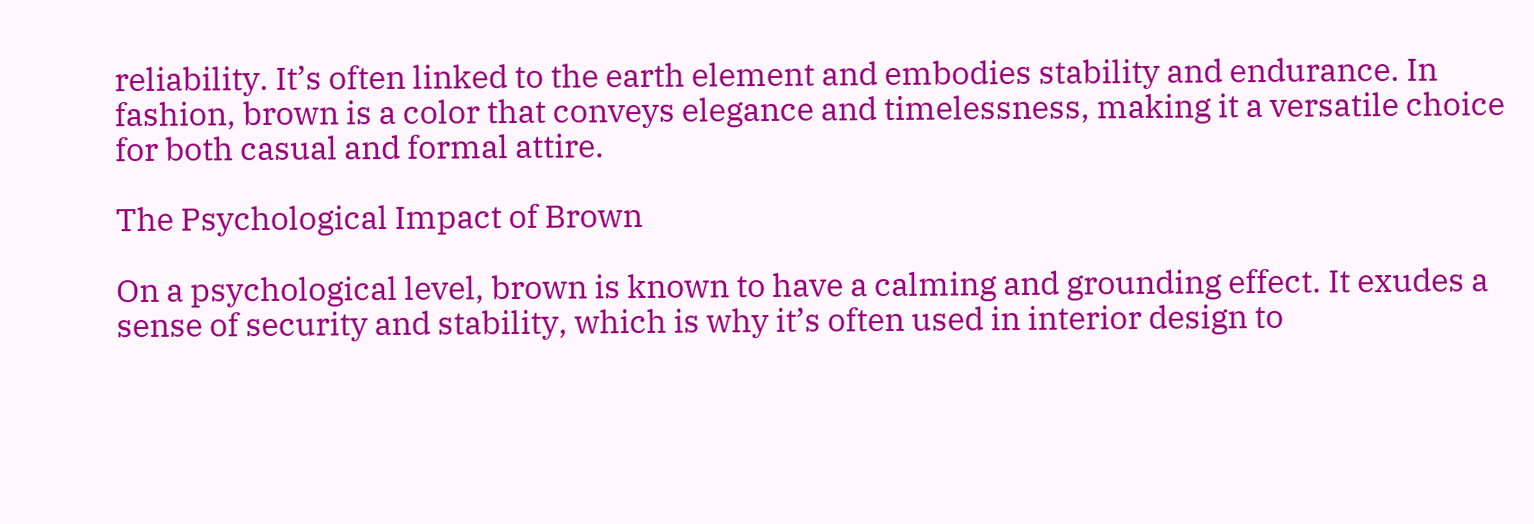reliability. It’s often linked to the earth element and embodies stability and endurance. In fashion, brown is a color that conveys elegance and timelessness, making it a versatile choice for both casual and formal attire.

The Psychological Impact of Brown

On a psychological level, brown is known to have a calming and grounding effect. It exudes a sense of security and stability, which is why it’s often used in interior design to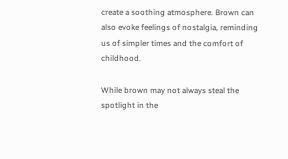create a soothing atmosphere. Brown can also evoke feelings of nostalgia, reminding us of simpler times and the comfort of childhood.

While brown may not always steal the spotlight in the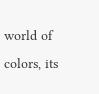world of colors, its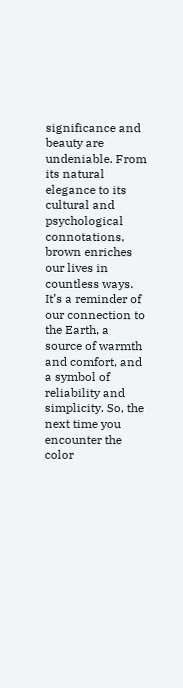significance and beauty are undeniable. From its natural elegance to its cultural and psychological connotations, brown enriches our lives in countless ways. It’s a reminder of our connection to the Earth, a source of warmth and comfort, and a symbol of reliability and simplicity. So, the next time you encounter the color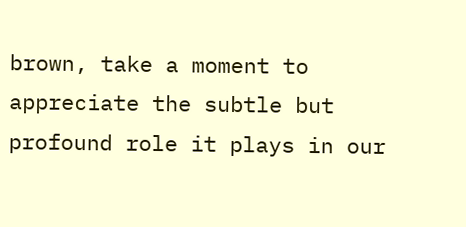brown, take a moment to appreciate the subtle but profound role it plays in our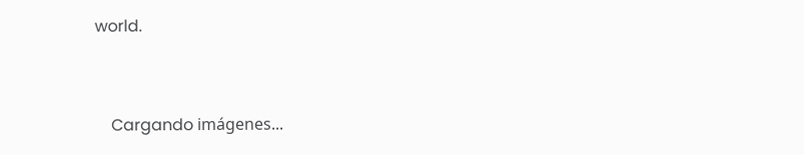world.



    Cargando imágenes...